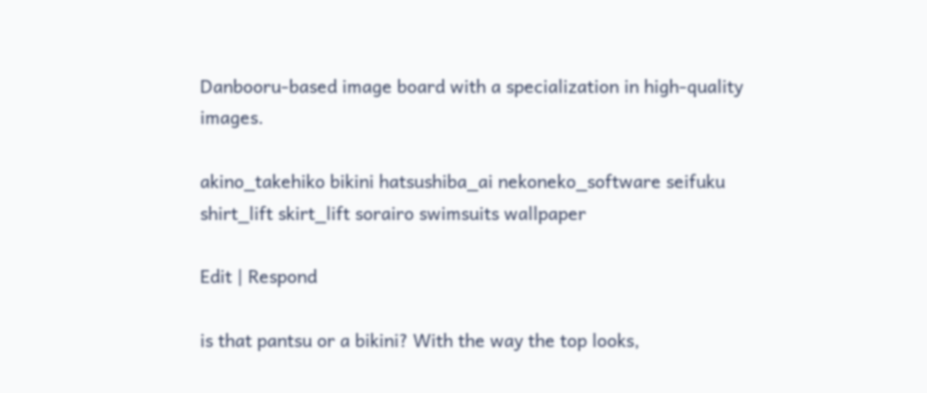Danbooru-based image board with a specialization in high-quality images.

akino_takehiko bikini hatsushiba_ai nekoneko_software seifuku shirt_lift skirt_lift sorairo swimsuits wallpaper

Edit | Respond

is that pantsu or a bikini? With the way the top looks,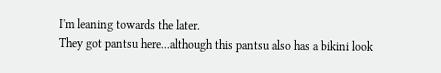I'm leaning towards the later.
They got pantsu here...although this pantsu also has a bikini look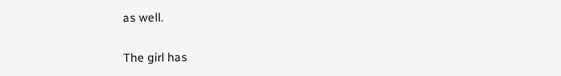as well.

The girl has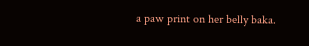a paw print on her belly baka.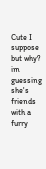Cute I suppose but why?
im guessing she's friends with a furry